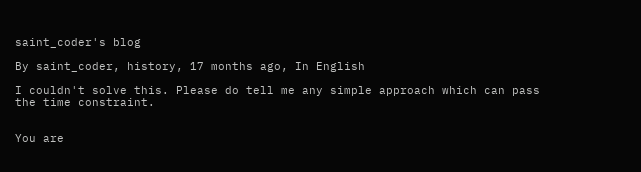saint_coder's blog

By saint_coder, history, 17 months ago, In English

I couldn't solve this. Please do tell me any simple approach which can pass the time constraint.


You are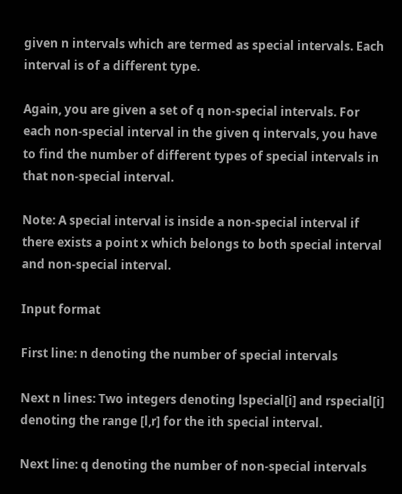given n intervals which are termed as special intervals. Each interval is of a different type.

Again, you are given a set of q non-special intervals. For each non-special interval in the given q intervals, you have to find the number of different types of special intervals in that non-special interval.

Note: A special interval is inside a non-special interval if there exists a point x which belongs to both special interval and non-special interval.

Input format

First line: n denoting the number of special intervals

Next n lines: Two integers denoting lspecial[i] and rspecial[i] denoting the range [l,r] for the ith special interval.

Next line: q denoting the number of non-special intervals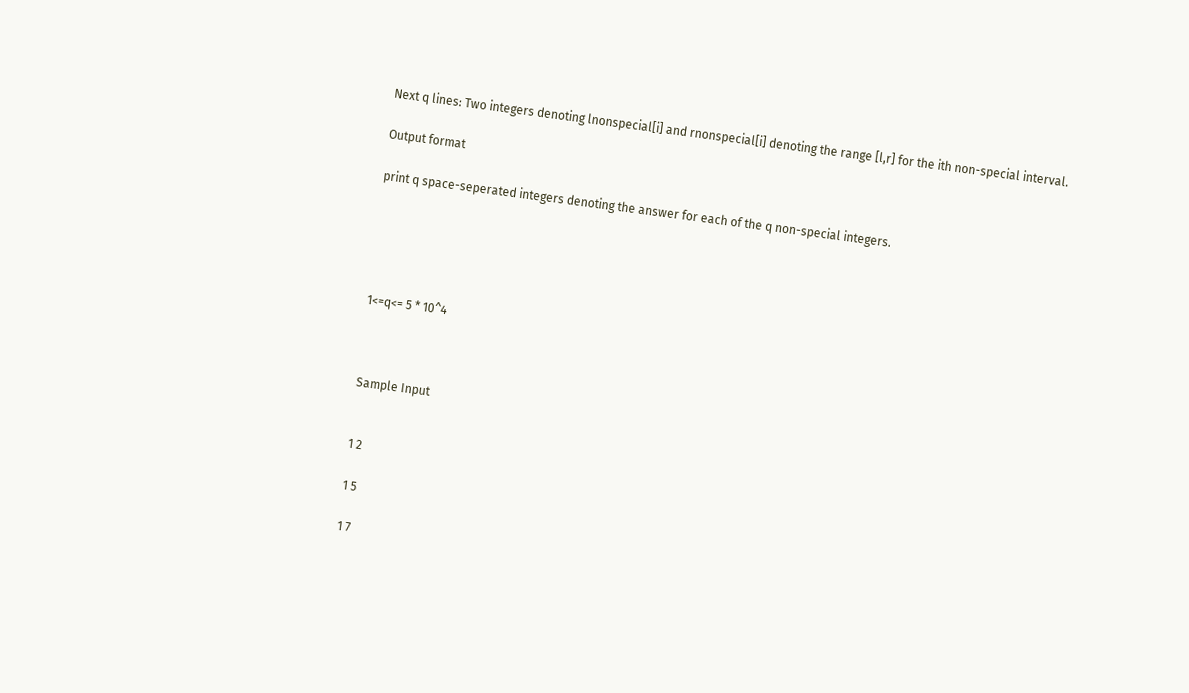Next q lines: Two integers denoting lnonspecial[i] and rnonspecial[i] denoting the range [l,r] for the ith non-special interval.

Output format

print q space-seperated integers denoting the answer for each of the q non-special integers.





1<=q<= 5 * 10^4



Sample Input


1 2

1 5

1 7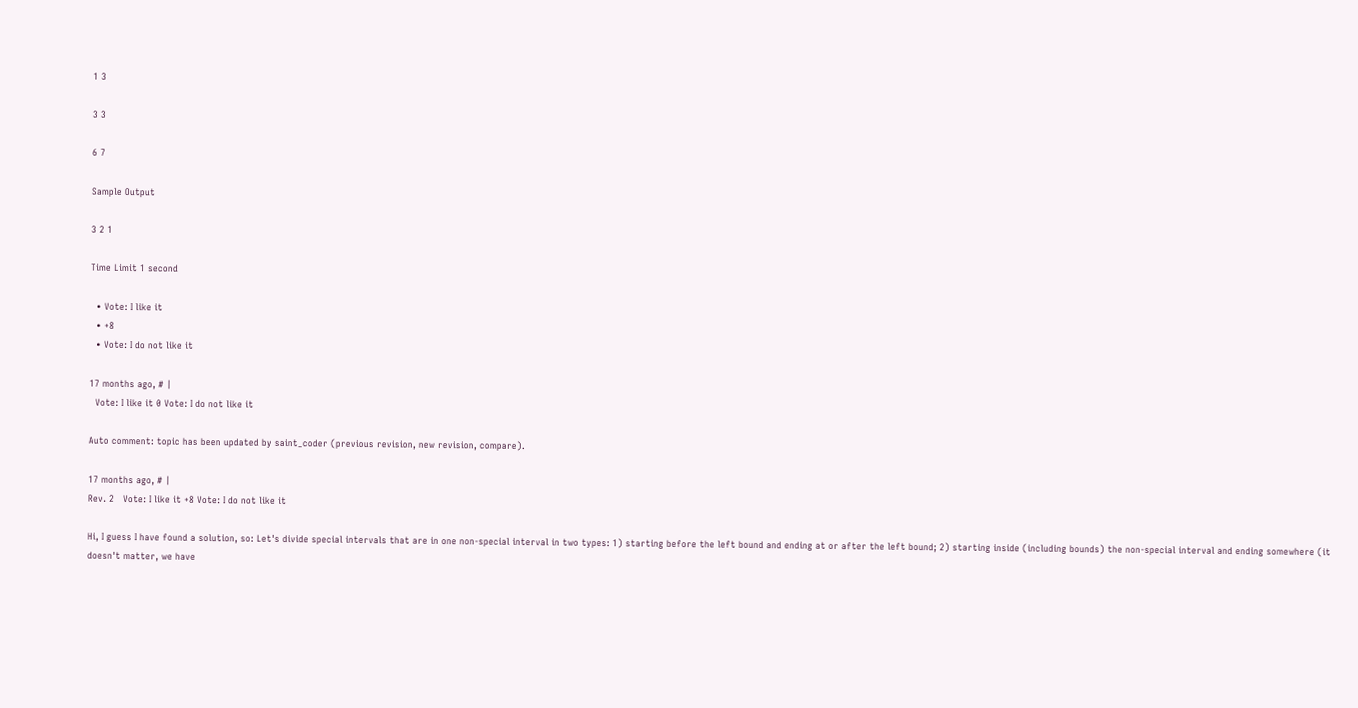1 3

3 3

6 7

Sample Output

3 2 1

Time Limit 1 second

  • Vote: I like it
  • +8
  • Vote: I do not like it

17 months ago, # |
  Vote: I like it 0 Vote: I do not like it

Auto comment: topic has been updated by saint_coder (previous revision, new revision, compare).

17 months ago, # |
Rev. 2   Vote: I like it +8 Vote: I do not like it

Hi, I guess I have found a solution, so: Let's divide special intervals that are in one non-special interval in two types: 1) starting before the left bound and ending at or after the left bound; 2) starting inside (including bounds) the non-special interval and ending somewhere (it doesn't matter, we have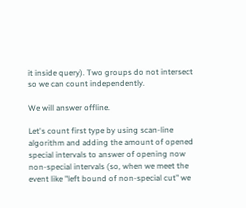it inside query). Two groups do not intersect so we can count independently.

We will answer offline.

Let's count first type by using scan-line algorithm and adding the amount of opened special intervals to answer of opening now non-special intervals (so, when we meet the event like "left bound of non-special cut" we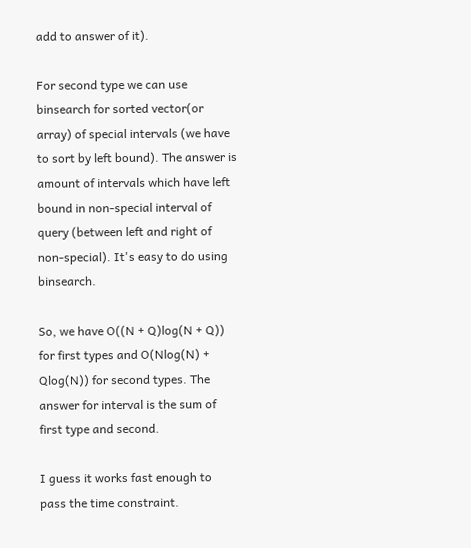add to answer of it).

For second type we can use binsearch for sorted vector(or array) of special intervals (we have to sort by left bound). The answer is amount of intervals which have left bound in non-special interval of query (between left and right of non-special). It's easy to do using binsearch.

So, we have O((N + Q)log(N + Q)) for first types and O(Nlog(N) + Qlog(N)) for second types. The answer for interval is the sum of first type and second.

I guess it works fast enough to pass the time constraint.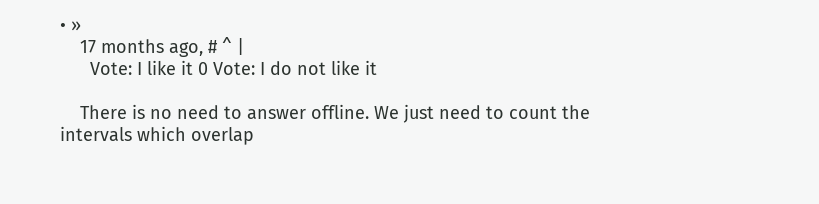• »
    17 months ago, # ^ |
      Vote: I like it 0 Vote: I do not like it

    There is no need to answer offline. We just need to count the intervals which overlap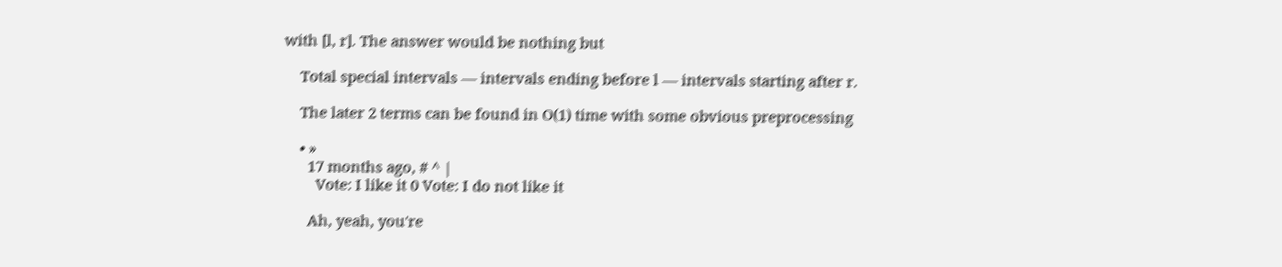with [l, r]. The answer would be nothing but

    Total special intervals — intervals ending before l — intervals starting after r.

    The later 2 terms can be found in O(1) time with some obvious preprocessing

    • »
      17 months ago, # ^ |
        Vote: I like it 0 Vote: I do not like it

      Ah, yeah, you're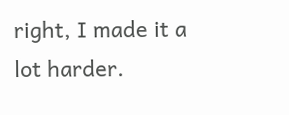right, I made it a lot harder.